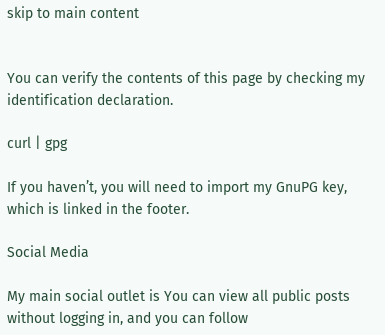skip to main content


You can verify the contents of this page by checking my identification declaration.

curl | gpg

If you haven’t, you will need to import my GnuPG key, which is linked in the footer.

Social Media

My main social outlet is You can view all public posts without logging in, and you can follow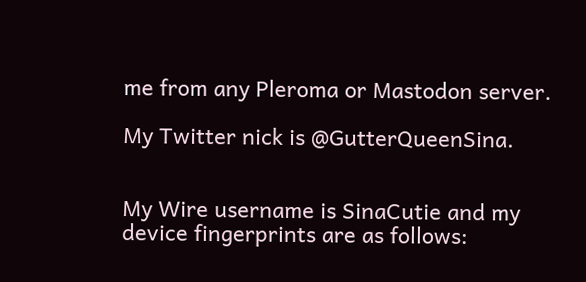me from any Pleroma or Mastodon server.

My Twitter nick is @GutterQueenSina.


My Wire username is SinaCutie and my device fingerprints are as follows: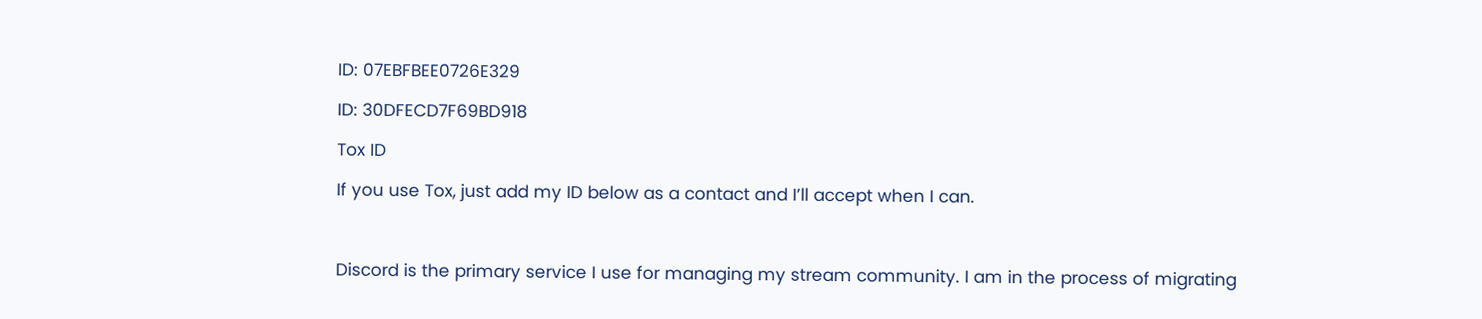ID: 07EBFBEE0726E329

ID: 30DFECD7F69BD918

Tox ID

If you use Tox, just add my ID below as a contact and I’ll accept when I can.



Discord is the primary service I use for managing my stream community. I am in the process of migrating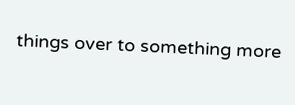things over to something more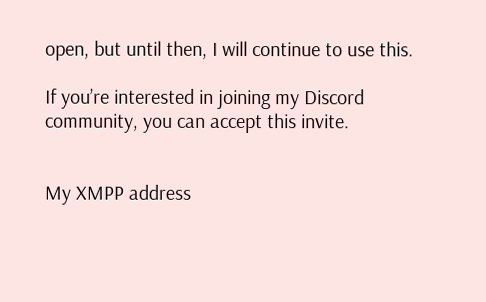open, but until then, I will continue to use this.

If you’re interested in joining my Discord community, you can accept this invite.


My XMPP address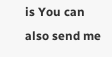is You can also send me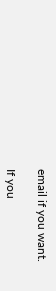email if you want.

If you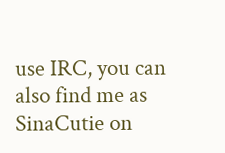use IRC, you can also find me as SinaCutie on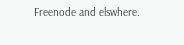Freenode and elswhere.